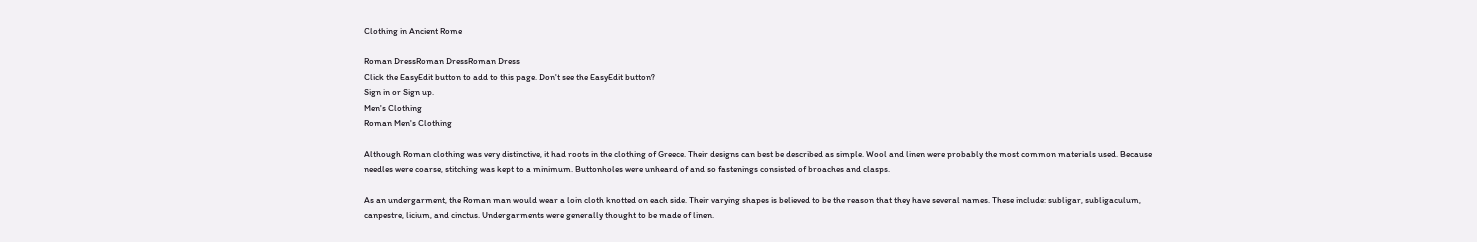Clothing in Ancient Rome

Roman DressRoman DressRoman Dress
Click the EasyEdit button to add to this page. Don't see the EasyEdit button?
Sign in or Sign up.
Men's Clothing
Roman Men's Clothing

Although Roman clothing was very distinctive, it had roots in the clothing of Greece. Their designs can best be described as simple. Wool and linen were probably the most common materials used. Because needles were coarse, stitching was kept to a minimum. Buttonholes were unheard of and so fastenings consisted of broaches and clasps.

As an undergarment, the Roman man would wear a loin cloth knotted on each side. Their varying shapes is believed to be the reason that they have several names. These include: subligar, subligaculum, canpestre, licium, and cinctus. Undergarments were generally thought to be made of linen.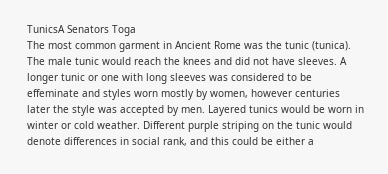TunicsA Senators Toga
The most common garment in Ancient Rome was the tunic (tunica). The male tunic would reach the knees and did not have sleeves. A longer tunic or one with long sleeves was considered to be effeminate and styles worn mostly by women, however centuries later the style was accepted by men. Layered tunics would be worn in winter or cold weather. Different purple striping on the tunic would denote differences in social rank, and this could be either a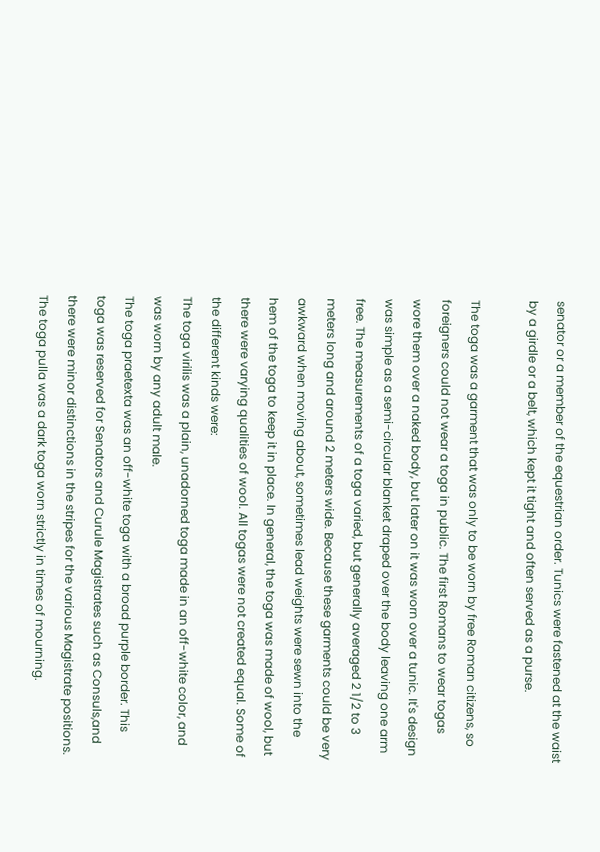senator or a member of the equestrian order. Tunics were fastened at the waist by a girdle or a belt, which kept it tight and often served as a purse.

The toga was a garment that was only to be worn by free Roman citizens, so foreigners could not wear a toga in public. The first Romans to wear togas wore them over a naked body, but later on it was worn over a tunic. It's design was simple as a semi-circular blanket draped over the body leaving one arm free. The measurements of a toga varied, but generally averaged 2 1/2 to 3 meters long and around 2 meters wide. Because these garments could be very awkward when moving about, sometimes lead weights were sewn into the hem of the toga to keep it in place. In general, the toga was made of wool, but there were varying qualities of wool. All togas were not created equal. Some of the different kinds were:
The toga virilis was a plain, unadorned toga made in an off-white color, and was worn by any adult male.
The toga praetexta was an off-white toga with a broad purple border. This toga was reserved for Senators and Curule Magistrates such as Consuls,and there were minor distinctions in the stripes for the various Magistrate positions.
The toga pulla was a dark toga worn strictly in times of mourning.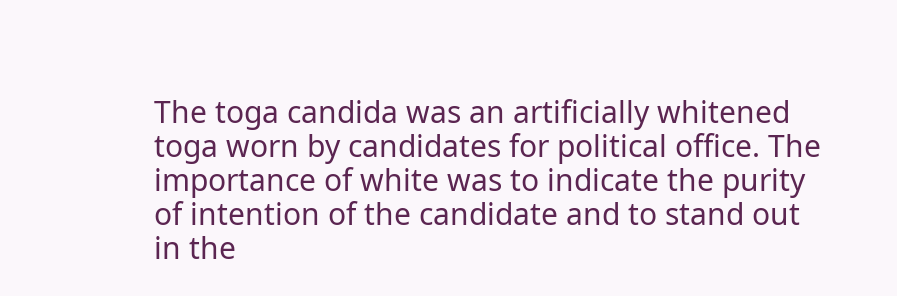The toga candida was an artificially whitened toga worn by candidates for political office. The importance of white was to indicate the purity of intention of the candidate and to stand out in the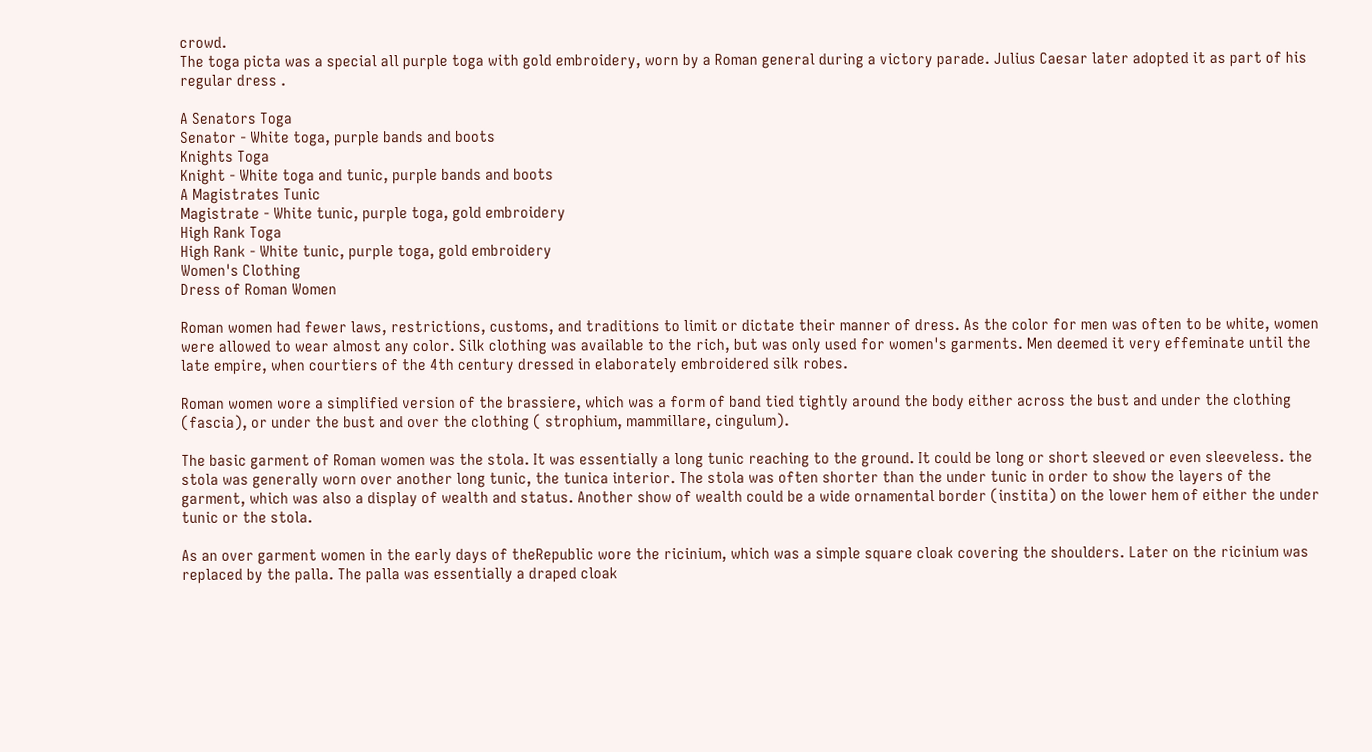crowd.
The toga picta was a special all purple toga with gold embroidery, worn by a Roman general during a victory parade. Julius Caesar later adopted it as part of his regular dress .

A Senators Toga
Senator - White toga, purple bands and boots
Knights Toga
Knight - White toga and tunic, purple bands and boots
A Magistrates Tunic
Magistrate - White tunic, purple toga, gold embroidery
High Rank Toga
High Rank - White tunic, purple toga, gold embroidery
Women's Clothing
Dress of Roman Women

Roman women had fewer laws, restrictions, customs, and traditions to limit or dictate their manner of dress. As the color for men was often to be white, women were allowed to wear almost any color. Silk clothing was available to the rich, but was only used for women's garments. Men deemed it very effeminate until the late empire, when courtiers of the 4th century dressed in elaborately embroidered silk robes.

Roman women wore a simplified version of the brassiere, which was a form of band tied tightly around the body either across the bust and under the clothing (fascia), or under the bust and over the clothing ( strophium, mammillare, cingulum).

The basic garment of Roman women was the stola. It was essentially a long tunic reaching to the ground. It could be long or short sleeved or even sleeveless. the stola was generally worn over another long tunic, the tunica interior. The stola was often shorter than the under tunic in order to show the layers of the garment, which was also a display of wealth and status. Another show of wealth could be a wide ornamental border (instita) on the lower hem of either the under tunic or the stola.

As an over garment women in the early days of theRepublic wore the ricinium, which was a simple square cloak covering the shoulders. Later on the ricinium was replaced by the palla. The palla was essentially a draped cloak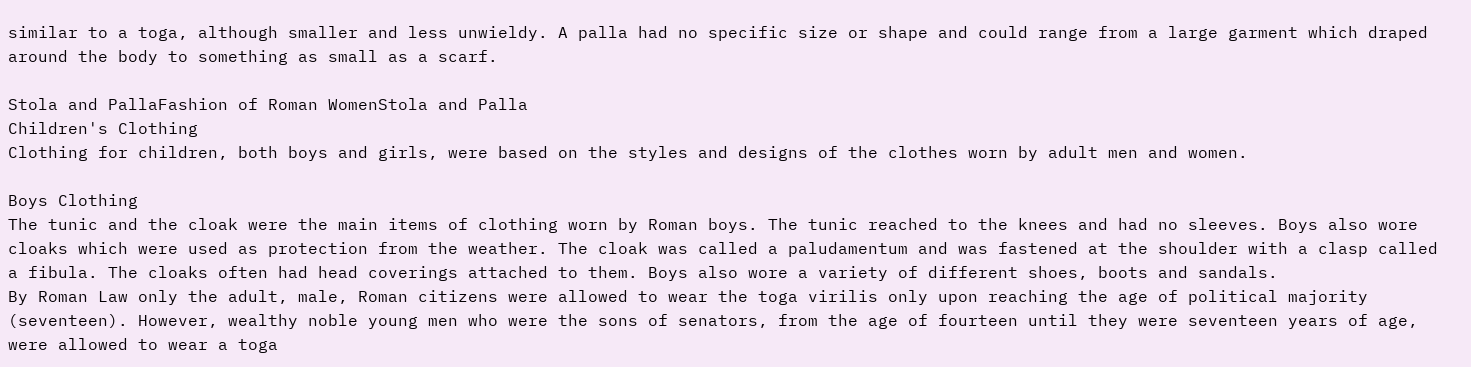similar to a toga, although smaller and less unwieldy. A palla had no specific size or shape and could range from a large garment which draped around the body to something as small as a scarf.

Stola and PallaFashion of Roman WomenStola and Palla
Children's Clothing
Clothing for children, both boys and girls, were based on the styles and designs of the clothes worn by adult men and women.

Boys Clothing
The tunic and the cloak were the main items of clothing worn by Roman boys. The tunic reached to the knees and had no sleeves. Boys also wore cloaks which were used as protection from the weather. The cloak was called a paludamentum and was fastened at the shoulder with a clasp called a fibula. The cloaks often had head coverings attached to them. Boys also wore a variety of different shoes, boots and sandals.
By Roman Law only the adult, male, Roman citizens were allowed to wear the toga virilis only upon reaching the age of political majority (seventeen). However, wealthy noble young men who were the sons of senators, from the age of fourteen until they were seventeen years of age, were allowed to wear a toga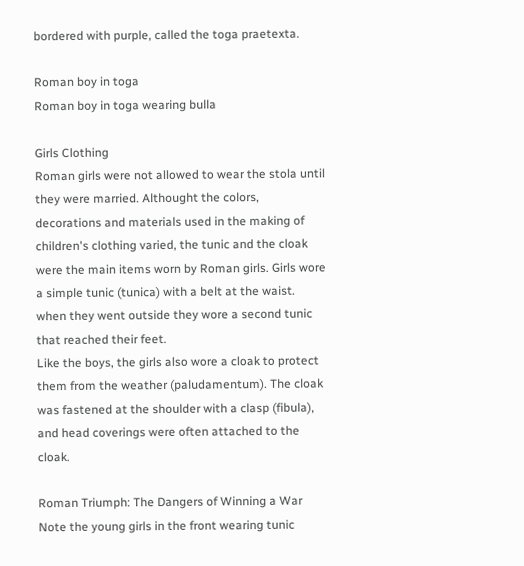bordered with purple, called the toga praetexta.

Roman boy in toga
Roman boy in toga wearing bulla

Girls Clothing
Roman girls were not allowed to wear the stola until they were married. Althought the colors, decorations and materials used in the making of children's clothing varied, the tunic and the cloak were the main items worn by Roman girls. Girls wore a simple tunic (tunica) with a belt at the waist. when they went outside they wore a second tunic that reached their feet.
Like the boys, the girls also wore a cloak to protect them from the weather (paludamentum). The cloak was fastened at the shoulder with a clasp (fibula), and head coverings were often attached to the cloak.

Roman Triumph: The Dangers of Winning a War
Note the young girls in the front wearing tunic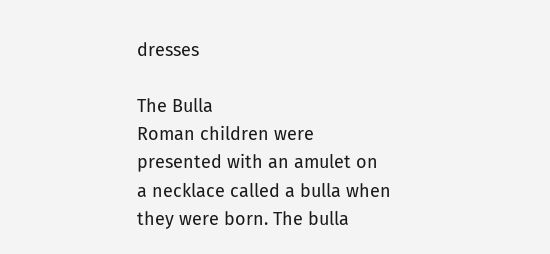dresses

The Bulla
Roman children were presented with an amulet on a necklace called a bulla when they were born. The bulla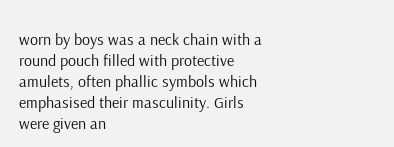worn by boys was a neck chain with a round pouch filled with protective amulets, often phallic symbols which emphasised their masculinity. Girls were given an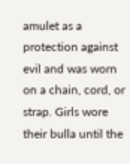amulet as a protection against evil and was worn on a chain, cord, or strap. Girls wore their bulla until the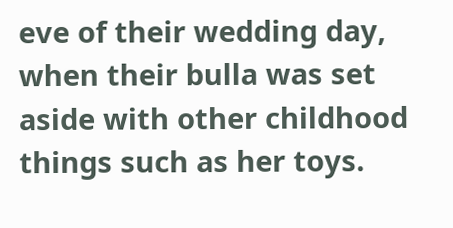eve of their wedding day, when their bulla was set aside with other childhood things such as her toys.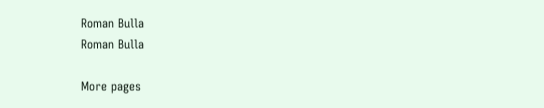Roman Bulla
Roman Bulla

More pages